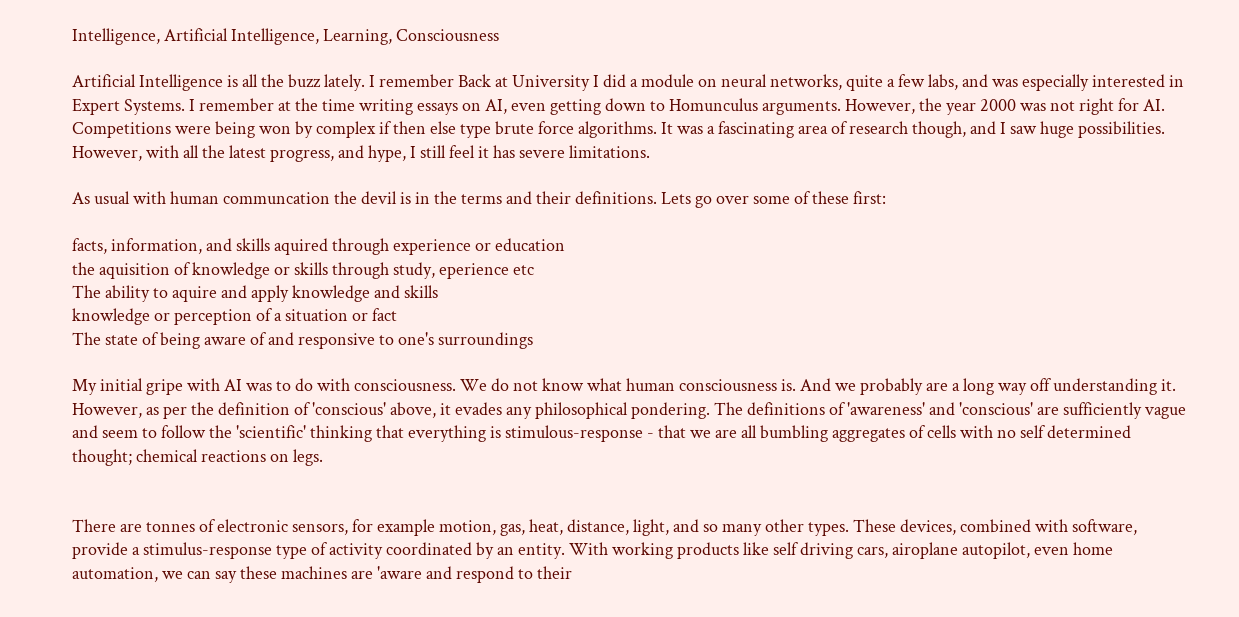Intelligence, Artificial Intelligence, Learning, Consciousness

Artificial Intelligence is all the buzz lately. I remember Back at University I did a module on neural networks, quite a few labs, and was especially interested in Expert Systems. I remember at the time writing essays on AI, even getting down to Homunculus arguments. However, the year 2000 was not right for AI. Competitions were being won by complex if then else type brute force algorithms. It was a fascinating area of research though, and I saw huge possibilities. However, with all the latest progress, and hype, I still feel it has severe limitations.

As usual with human communcation the devil is in the terms and their definitions. Lets go over some of these first:

facts, information, and skills aquired through experience or education
the aquisition of knowledge or skills through study, eperience etc
The ability to aquire and apply knowledge and skills
knowledge or perception of a situation or fact
The state of being aware of and responsive to one's surroundings

My initial gripe with AI was to do with consciousness. We do not know what human consciousness is. And we probably are a long way off understanding it. However, as per the definition of 'conscious' above, it evades any philosophical pondering. The definitions of 'awareness' and 'conscious' are sufficiently vague and seem to follow the 'scientific' thinking that everything is stimulous-response - that we are all bumbling aggregates of cells with no self determined thought; chemical reactions on legs.


There are tonnes of electronic sensors, for example motion, gas, heat, distance, light, and so many other types. These devices, combined with software, provide a stimulus-response type of activity coordinated by an entity. With working products like self driving cars, airoplane autopilot, even home automation, we can say these machines are 'aware and respond to their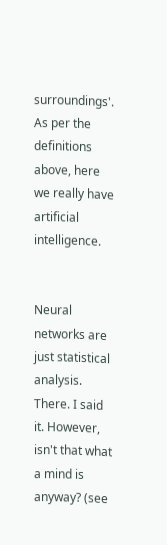surroundings'. As per the definitions above, here we really have artificial intelligence.


Neural networks are just statistical analysis. There. I said it. However, isn't that what a mind is anyway? (see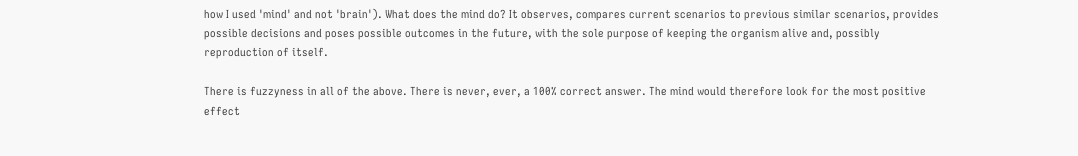how I used 'mind' and not 'brain'). What does the mind do? It observes, compares current scenarios to previous similar scenarios, provides possible decisions and poses possible outcomes in the future, with the sole purpose of keeping the organism alive and, possibly reproduction of itself.

There is fuzzyness in all of the above. There is never, ever, a 100% correct answer. The mind would therefore look for the most positive effect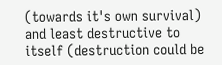(towards it's own survival) and least destructive to itself (destruction could be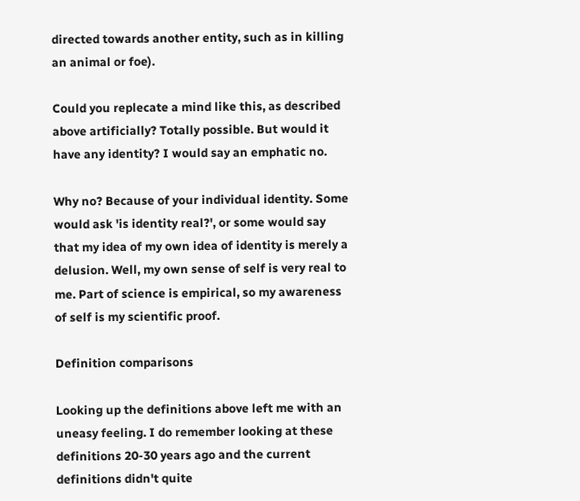directed towards another entity, such as in killing an animal or foe).

Could you replecate a mind like this, as described above artificially? Totally possible. But would it have any identity? I would say an emphatic no.

Why no? Because of your individual identity. Some would ask 'is identity real?', or some would say that my idea of my own idea of identity is merely a delusion. Well, my own sense of self is very real to me. Part of science is empirical, so my awareness of self is my scientific proof.

Definition comparisons

Looking up the definitions above left me with an uneasy feeling. I do remember looking at these definitions 20-30 years ago and the current definitions didn't quite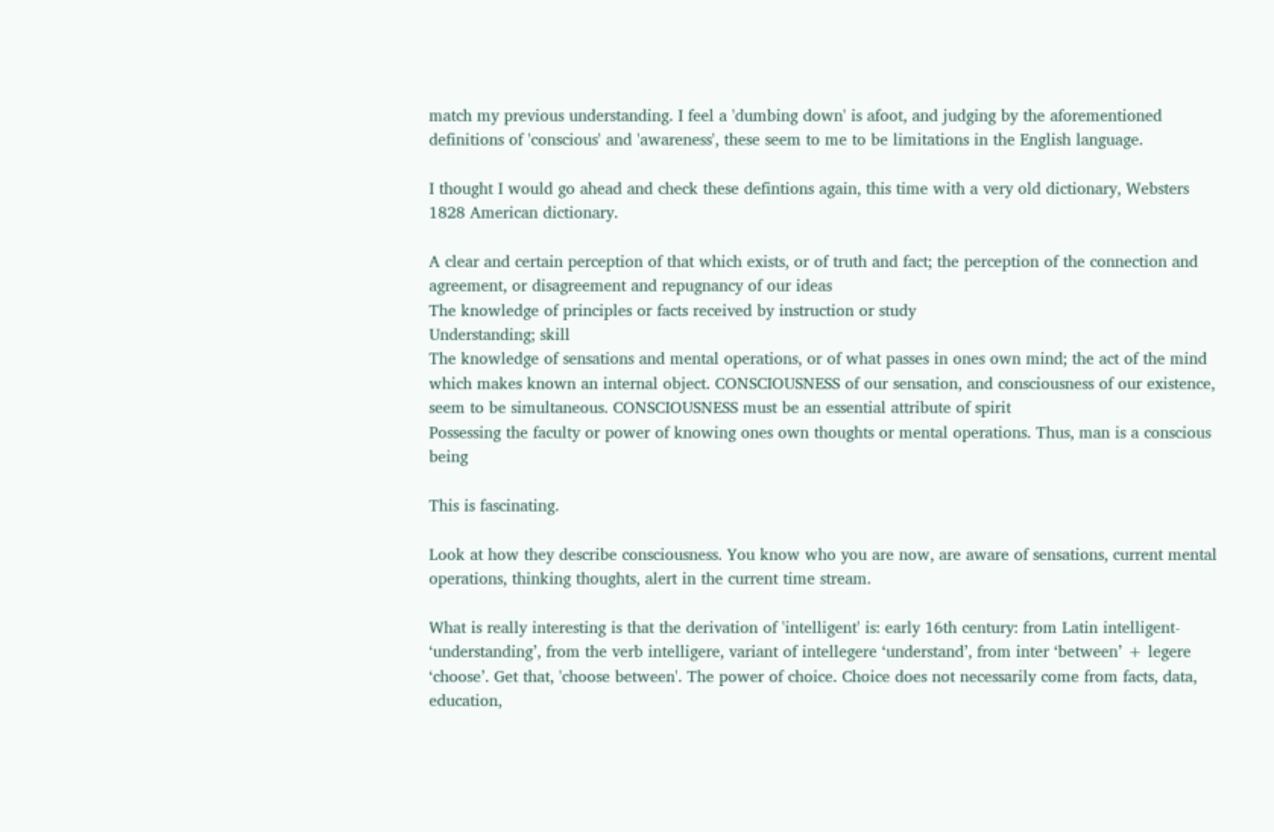match my previous understanding. I feel a 'dumbing down' is afoot, and judging by the aforementioned definitions of 'conscious' and 'awareness', these seem to me to be limitations in the English language.

I thought I would go ahead and check these defintions again, this time with a very old dictionary, Websters 1828 American dictionary.

A clear and certain perception of that which exists, or of truth and fact; the perception of the connection and agreement, or disagreement and repugnancy of our ideas
The knowledge of principles or facts received by instruction or study
Understanding; skill
The knowledge of sensations and mental operations, or of what passes in ones own mind; the act of the mind which makes known an internal object. CONSCIOUSNESS of our sensation, and consciousness of our existence, seem to be simultaneous. CONSCIOUSNESS must be an essential attribute of spirit
Possessing the faculty or power of knowing ones own thoughts or mental operations. Thus, man is a conscious being

This is fascinating.

Look at how they describe consciousness. You know who you are now, are aware of sensations, current mental operations, thinking thoughts, alert in the current time stream.

What is really interesting is that the derivation of 'intelligent' is: early 16th century: from Latin intelligent- ‘understanding’, from the verb intelligere, variant of intellegere ‘understand’, from inter ‘between’ + legere ‘choose’. Get that, 'choose between'. The power of choice. Choice does not necessarily come from facts, data, education,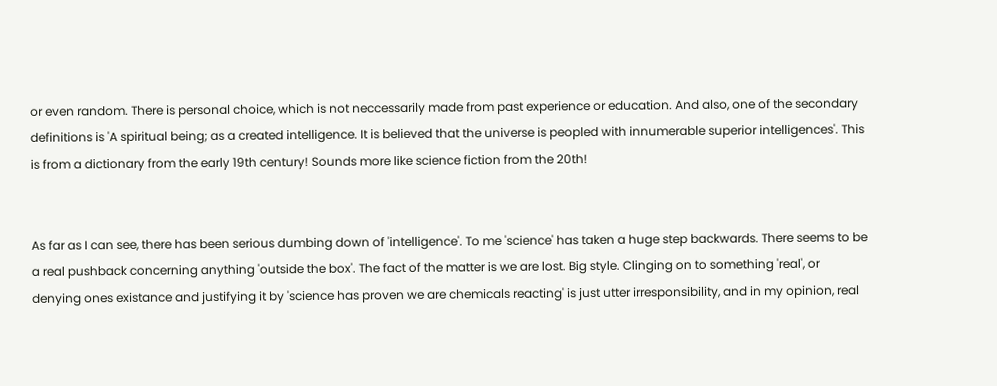or even random. There is personal choice, which is not neccessarily made from past experience or education. And also, one of the secondary definitions is 'A spiritual being; as a created intelligence. It is believed that the universe is peopled with innumerable superior intelligences'. This is from a dictionary from the early 19th century! Sounds more like science fiction from the 20th!


As far as I can see, there has been serious dumbing down of 'intelligence'. To me 'science' has taken a huge step backwards. There seems to be a real pushback concerning anything 'outside the box'. The fact of the matter is we are lost. Big style. Clinging on to something 'real', or denying ones existance and justifying it by 'science has proven we are chemicals reacting' is just utter irresponsibility, and in my opinion, real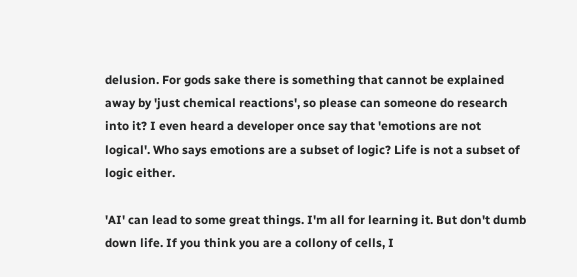delusion. For gods sake there is something that cannot be explained away by 'just chemical reactions', so please can someone do research into it? I even heard a developer once say that 'emotions are not logical'. Who says emotions are a subset of logic? Life is not a subset of logic either.

'AI' can lead to some great things. I'm all for learning it. But don't dumb down life. If you think you are a collony of cells, I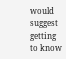would suggest getting to know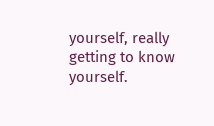yourself, really getting to know yourself.